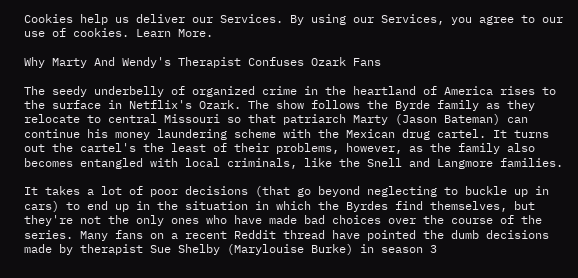Cookies help us deliver our Services. By using our Services, you agree to our use of cookies. Learn More.

Why Marty And Wendy's Therapist Confuses Ozark Fans

The seedy underbelly of organized crime in the heartland of America rises to the surface in Netflix's Ozark. The show follows the Byrde family as they relocate to central Missouri so that patriarch Marty (Jason Bateman) can continue his money laundering scheme with the Mexican drug cartel. It turns out the cartel's the least of their problems, however, as the family also becomes entangled with local criminals, like the Snell and Langmore families.

It takes a lot of poor decisions (that go beyond neglecting to buckle up in cars) to end up in the situation in which the Byrdes find themselves, but they're not the only ones who have made bad choices over the course of the series. Many fans on a recent Reddit thread have pointed the dumb decisions made by therapist Sue Shelby (Marylouise Burke) in season 3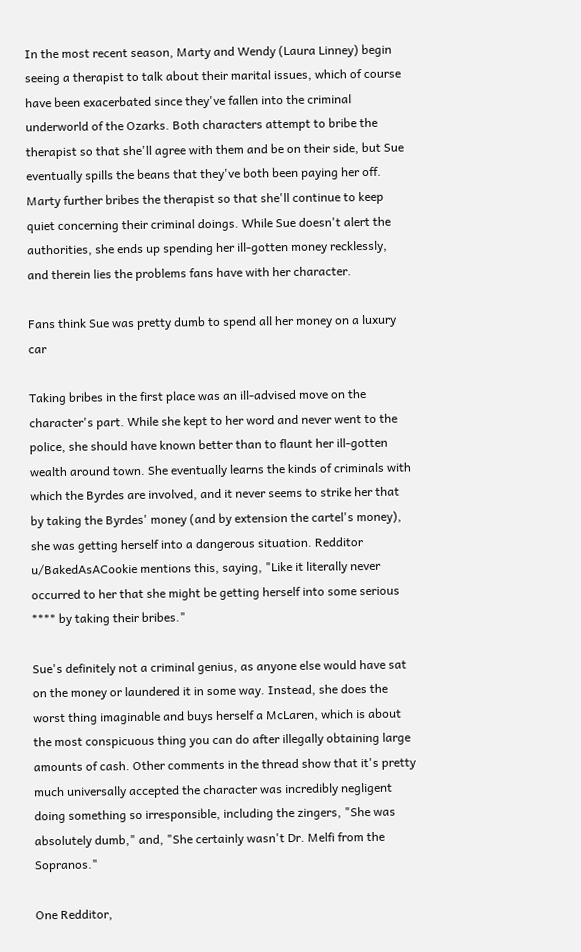In the most recent season, Marty and Wendy (Laura Linney) begin seeing a therapist to talk about their marital issues, which of course have been exacerbated since they've fallen into the criminal underworld of the Ozarks. Both characters attempt to bribe the therapist so that she'll agree with them and be on their side, but Sue eventually spills the beans that they've both been paying her off. Marty further bribes the therapist so that she'll continue to keep quiet concerning their criminal doings. While Sue doesn't alert the authorities, she ends up spending her ill-gotten money recklessly, and therein lies the problems fans have with her character.

Fans think Sue was pretty dumb to spend all her money on a luxury car

Taking bribes in the first place was an ill-advised move on the character's part. While she kept to her word and never went to the police, she should have known better than to flaunt her ill-gotten wealth around town. She eventually learns the kinds of criminals with which the Byrdes are involved, and it never seems to strike her that by taking the Byrdes' money (and by extension the cartel's money), she was getting herself into a dangerous situation. Redditor u/BakedAsACookie mentions this, saying, "Like it literally never occurred to her that she might be getting herself into some serious **** by taking their bribes."

Sue's definitely not a criminal genius, as anyone else would have sat on the money or laundered it in some way. Instead, she does the worst thing imaginable and buys herself a McLaren, which is about the most conspicuous thing you can do after illegally obtaining large amounts of cash. Other comments in the thread show that it's pretty much universally accepted the character was incredibly negligent doing something so irresponsible, including the zingers, "She was absolutely dumb," and, "She certainly wasn't Dr. Melfi from the Sopranos."

One Redditor,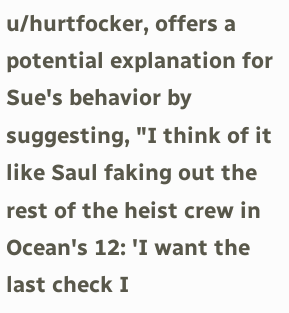u/hurtfocker, offers a potential explanation for Sue's behavior by suggesting, "I think of it like Saul faking out the rest of the heist crew in Ocean's 12: 'I want the last check I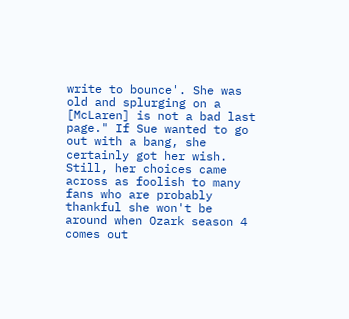write to bounce'. She was old and splurging on a [McLaren] is not a bad last page." If Sue wanted to go out with a bang, she certainly got her wish. Still, her choices came across as foolish to many fans who are probably thankful she won't be around when Ozark season 4 comes out